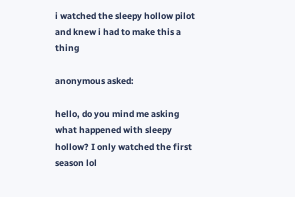i watched the sleepy hollow pilot and knew i had to make this a thing

anonymous asked:

hello, do you mind me asking what happened with sleepy hollow? I only watched the first season lol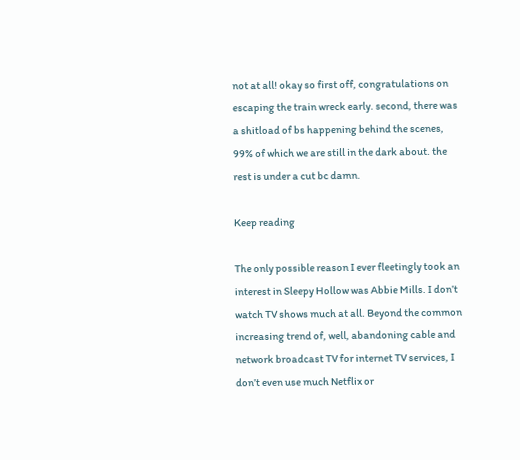not at all! okay so first off, congratulations on escaping the train wreck early. second, there was a shitload of bs happening behind the scenes, 99% of which we are still in the dark about. the rest is under a cut bc damn.

Keep reading

The only possible reason I ever fleetingly took an interest in Sleepy Hollow was Abbie Mills. I don’t watch TV shows much at all. Beyond the common increasing trend of, well, abandoning cable and network broadcast TV for internet TV services, I don’t even use much Netflix or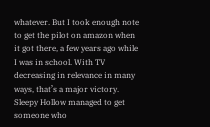whatever. But I took enough note to get the pilot on amazon when it got there, a few years ago while I was in school. With TV decreasing in relevance in many ways, that’s a major victory. Sleepy Hollow managed to get someone who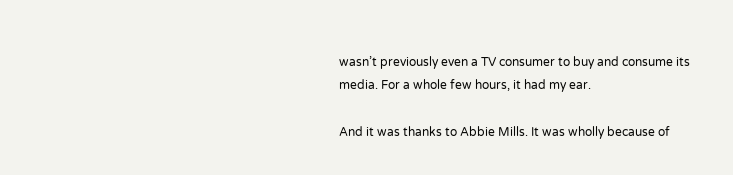wasn’t previously even a TV consumer to buy and consume its media. For a whole few hours, it had my ear.

And it was thanks to Abbie Mills. It was wholly because of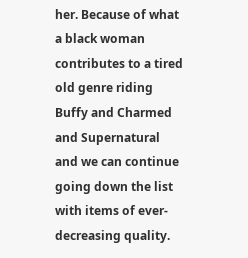her. Because of what a black woman contributes to a tired old genre riding Buffy and Charmed and Supernatural and we can continue going down the list with items of ever-decreasing quality.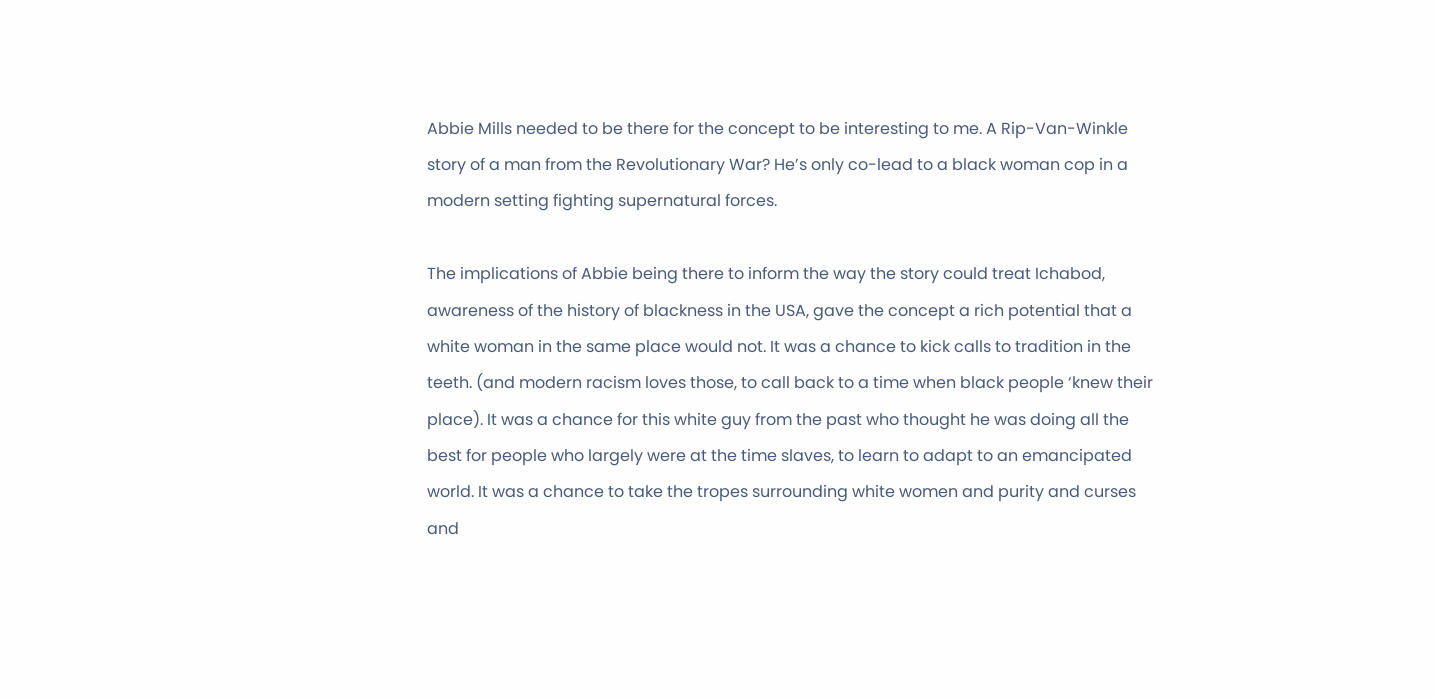Abbie Mills needed to be there for the concept to be interesting to me. A Rip-Van-Winkle story of a man from the Revolutionary War? He’s only co-lead to a black woman cop in a modern setting fighting supernatural forces.

The implications of Abbie being there to inform the way the story could treat Ichabod, awareness of the history of blackness in the USA, gave the concept a rich potential that a white woman in the same place would not. It was a chance to kick calls to tradition in the teeth. (and modern racism loves those, to call back to a time when black people ‘knew their place). It was a chance for this white guy from the past who thought he was doing all the best for people who largely were at the time slaves, to learn to adapt to an emancipated world. It was a chance to take the tropes surrounding white women and purity and curses and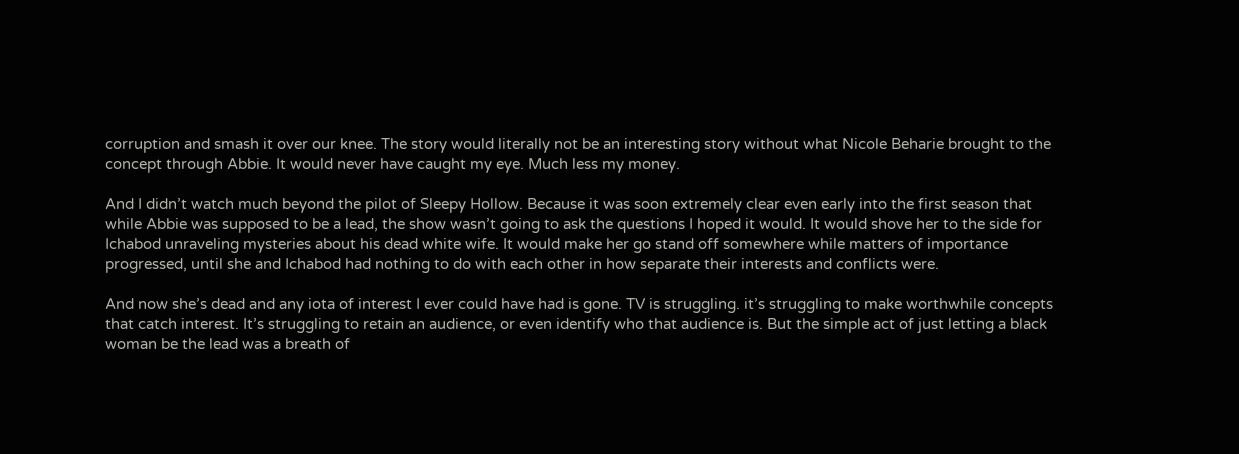corruption and smash it over our knee. The story would literally not be an interesting story without what Nicole Beharie brought to the concept through Abbie. It would never have caught my eye. Much less my money.

And I didn’t watch much beyond the pilot of Sleepy Hollow. Because it was soon extremely clear even early into the first season that while Abbie was supposed to be a lead, the show wasn’t going to ask the questions I hoped it would. It would shove her to the side for Ichabod unraveling mysteries about his dead white wife. It would make her go stand off somewhere while matters of importance progressed, until she and Ichabod had nothing to do with each other in how separate their interests and conflicts were.

And now she’s dead and any iota of interest I ever could have had is gone. TV is struggling. it’s struggling to make worthwhile concepts that catch interest. It’s struggling to retain an audience, or even identify who that audience is. But the simple act of just letting a black woman be the lead was a breath of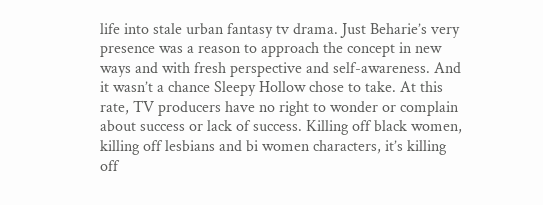life into stale urban fantasy tv drama. Just Beharie’s very presence was a reason to approach the concept in new ways and with fresh perspective and self-awareness. And it wasn’t a chance Sleepy Hollow chose to take. At this rate, TV producers have no right to wonder or complain about success or lack of success. Killing off black women, killing off lesbians and bi women characters, it’s killing off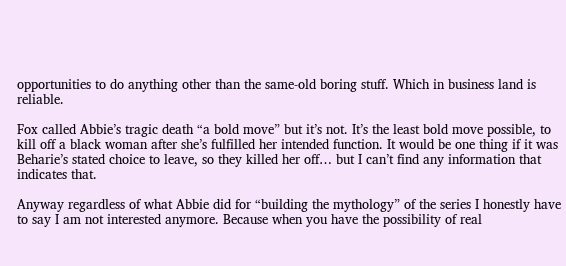opportunities to do anything other than the same-old boring stuff. Which in business land is reliable.

Fox called Abbie’s tragic death “a bold move” but it’s not. It’s the least bold move possible, to kill off a black woman after she’s fulfilled her intended function. It would be one thing if it was Beharie’s stated choice to leave, so they killed her off… but I can’t find any information that indicates that.

Anyway regardless of what Abbie did for “building the mythology” of the series I honestly have to say I am not interested anymore. Because when you have the possibility of real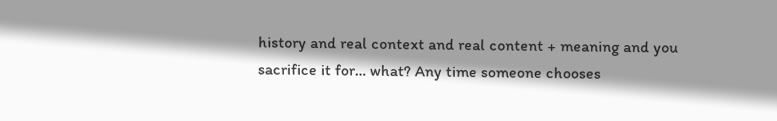history and real context and real content + meaning and you sacrifice it for… what? Any time someone chooses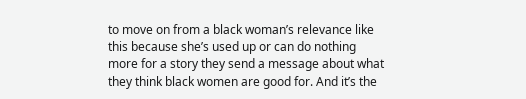to move on from a black woman’s relevance like this because she’s used up or can do nothing more for a story they send a message about what they think black women are good for. And it’s the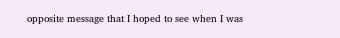opposite message that I hoped to see when I was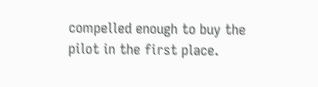compelled enough to buy the pilot in the first place.